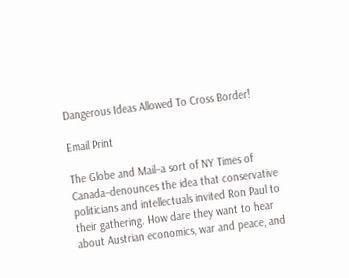Dangerous Ideas Allowed To Cross Border!

Email Print

The Globe and Mail–a sort of NY Times of Canada–denounces the idea that conservative politicians and intellectuals invited Ron Paul to their gathering. How dare they want to hear about Austrian economics, war and peace, and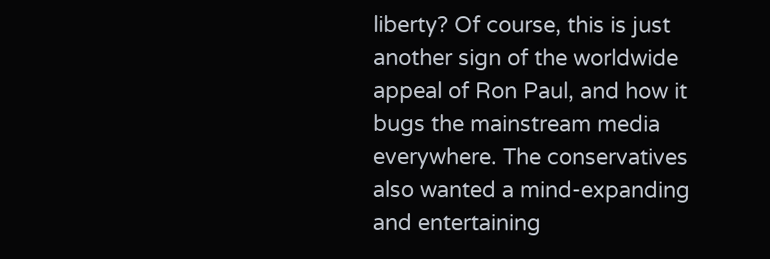liberty? Of course, this is just another sign of the worldwide appeal of Ron Paul, and how it bugs the mainstream media everywhere. The conservatives also wanted a mind-expanding and entertaining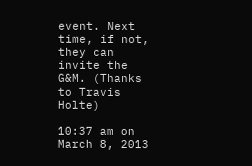event. Next time, if not, they can invite the G&M. (Thanks to Travis Holte)

10:37 am on March 8, 2013